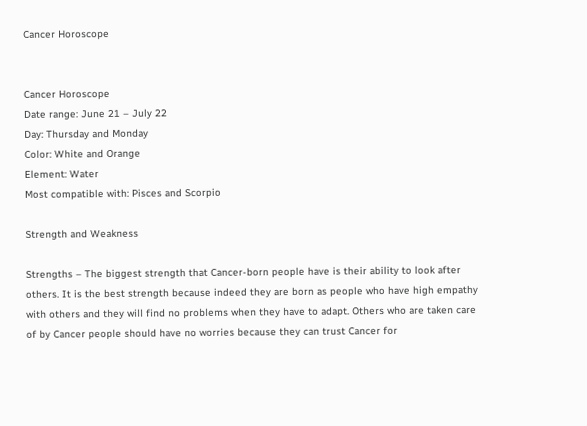Cancer Horoscope


Cancer Horoscope
Date range: June 21 – July 22
Day: Thursday and Monday
Color: White and Orange
Element: Water
Most compatible with: Pisces and Scorpio

Strength and Weakness

Strengths – The biggest strength that Cancer-born people have is their ability to look after others. It is the best strength because indeed they are born as people who have high empathy with others and they will find no problems when they have to adapt. Others who are taken care of by Cancer people should have no worries because they can trust Cancer for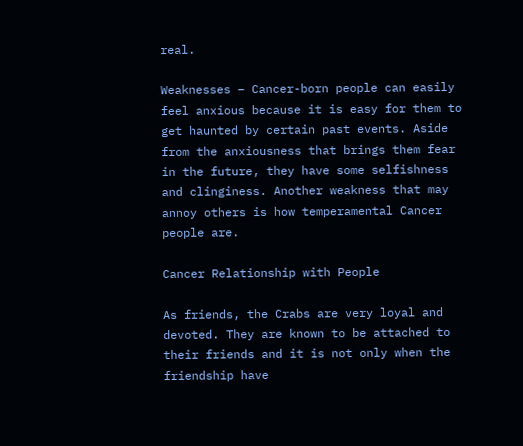real.

Weaknesses – Cancer-born people can easily feel anxious because it is easy for them to get haunted by certain past events. Aside from the anxiousness that brings them fear in the future, they have some selfishness and clinginess. Another weakness that may annoy others is how temperamental Cancer people are.

Cancer Relationship with People

As friends, the Crabs are very loyal and devoted. They are known to be attached to their friends and it is not only when the friendship have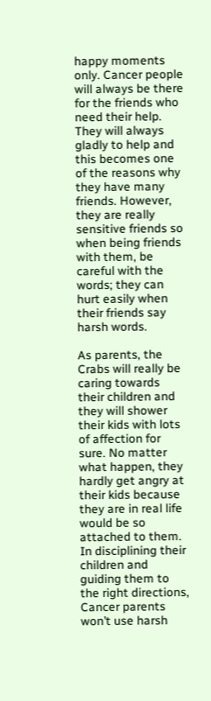happy moments only. Cancer people will always be there for the friends who need their help. They will always gladly to help and this becomes one of the reasons why they have many friends. However, they are really sensitive friends so when being friends with them, be careful with the words; they can hurt easily when their friends say harsh words.

As parents, the Crabs will really be caring towards their children and they will shower their kids with lots of affection for sure. No matter what happen, they hardly get angry at their kids because they are in real life would be so attached to them. In disciplining their children and guiding them to the right directions, Cancer parents won’t use harsh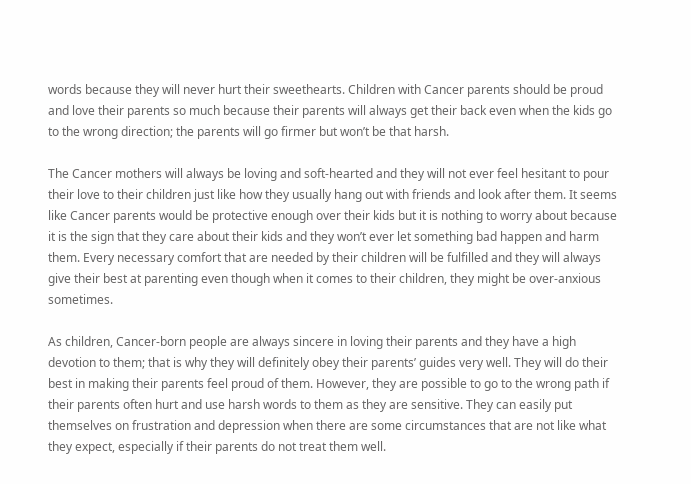words because they will never hurt their sweethearts. Children with Cancer parents should be proud and love their parents so much because their parents will always get their back even when the kids go to the wrong direction; the parents will go firmer but won’t be that harsh.

The Cancer mothers will always be loving and soft-hearted and they will not ever feel hesitant to pour their love to their children just like how they usually hang out with friends and look after them. It seems like Cancer parents would be protective enough over their kids but it is nothing to worry about because it is the sign that they care about their kids and they won’t ever let something bad happen and harm them. Every necessary comfort that are needed by their children will be fulfilled and they will always give their best at parenting even though when it comes to their children, they might be over-anxious sometimes.

As children, Cancer-born people are always sincere in loving their parents and they have a high devotion to them; that is why they will definitely obey their parents’ guides very well. They will do their best in making their parents feel proud of them. However, they are possible to go to the wrong path if their parents often hurt and use harsh words to them as they are sensitive. They can easily put themselves on frustration and depression when there are some circumstances that are not like what they expect, especially if their parents do not treat them well.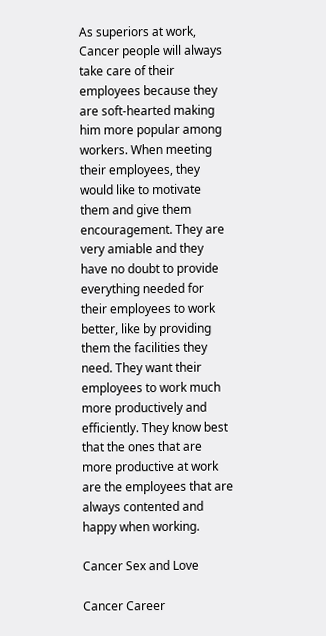As superiors at work, Cancer people will always take care of their employees because they are soft-hearted making him more popular among workers. When meeting their employees, they would like to motivate them and give them encouragement. They are very amiable and they have no doubt to provide everything needed for their employees to work better, like by providing them the facilities they need. They want their employees to work much more productively and efficiently. They know best that the ones that are more productive at work are the employees that are always contented and happy when working.

Cancer Sex and Love

Cancer Career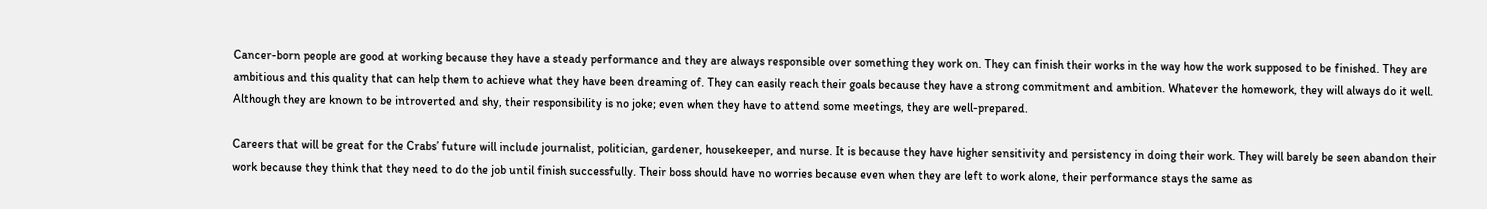Cancer-born people are good at working because they have a steady performance and they are always responsible over something they work on. They can finish their works in the way how the work supposed to be finished. They are ambitious and this quality that can help them to achieve what they have been dreaming of. They can easily reach their goals because they have a strong commitment and ambition. Whatever the homework, they will always do it well. Although they are known to be introverted and shy, their responsibility is no joke; even when they have to attend some meetings, they are well-prepared.

Careers that will be great for the Crabs’ future will include journalist, politician, gardener, housekeeper, and nurse. It is because they have higher sensitivity and persistency in doing their work. They will barely be seen abandon their work because they think that they need to do the job until finish successfully. Their boss should have no worries because even when they are left to work alone, their performance stays the same as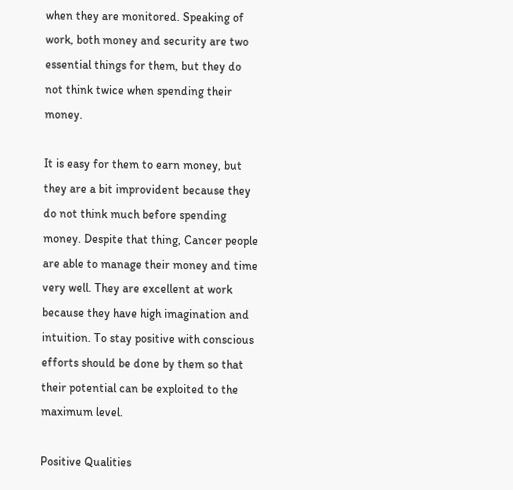when they are monitored. Speaking of work, both money and security are two essential things for them, but they do not think twice when spending their money.

It is easy for them to earn money, but they are a bit improvident because they do not think much before spending money. Despite that thing, Cancer people are able to manage their money and time very well. They are excellent at work because they have high imagination and intuition. To stay positive with conscious efforts should be done by them so that their potential can be exploited to the maximum level.

Positive Qualities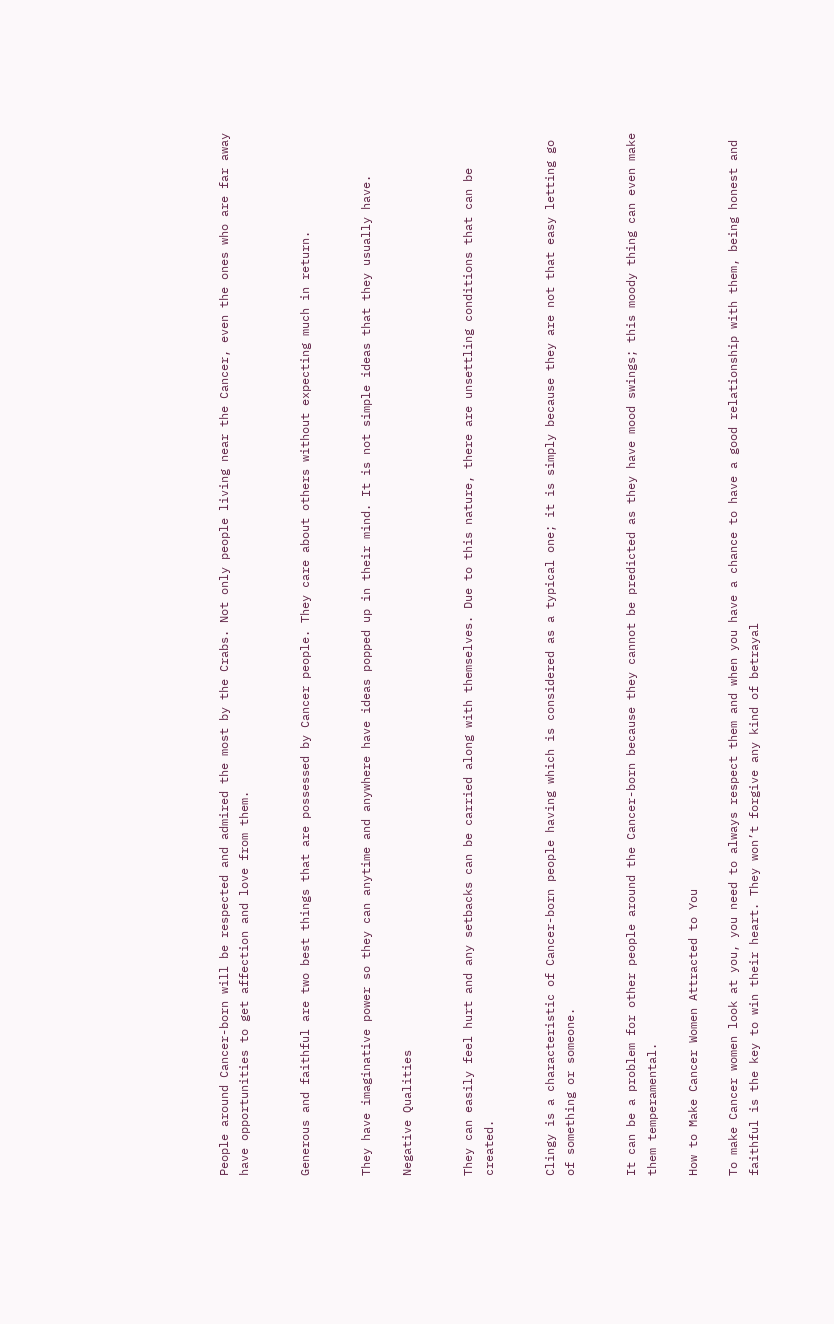People around Cancer-born will be respected and admired the most by the Crabs. Not only people living near the Cancer, even the ones who are far away have opportunities to get affection and love from them.


Generous and faithful are two best things that are possessed by Cancer people. They care about others without expecting much in return.


They have imaginative power so they can anytime and anywhere have ideas popped up in their mind. It is not simple ideas that they usually have.

Negative Qualities


They can easily feel hurt and any setbacks can be carried along with themselves. Due to this nature, there are unsettling conditions that can be created.


Clingy is a characteristic of Cancer-born people having which is considered as a typical one; it is simply because they are not that easy letting go of something or someone.


It can be a problem for other people around the Cancer-born because they cannot be predicted as they have mood swings; this moody thing can even make them temperamental.

How to Make Cancer Women Attracted to You

To make Cancer women look at you, you need to always respect them and when you have a chance to have a good relationship with them, being honest and faithful is the key to win their heart. They won’t forgive any kind of betrayal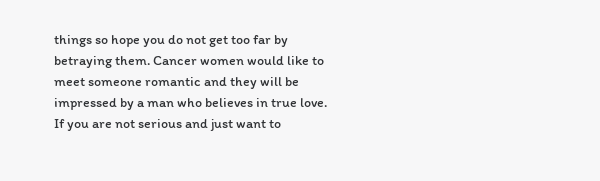things so hope you do not get too far by betraying them. Cancer women would like to meet someone romantic and they will be impressed by a man who believes in true love. If you are not serious and just want to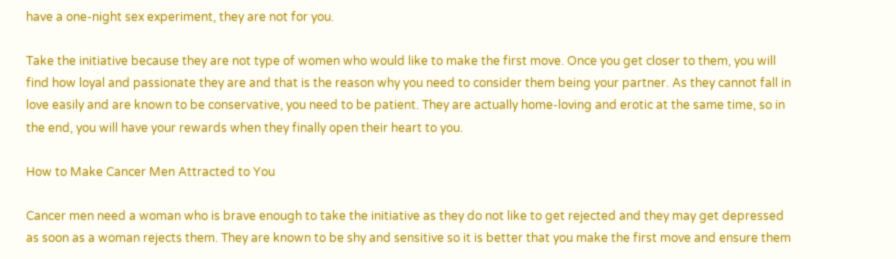have a one-night sex experiment, they are not for you.

Take the initiative because they are not type of women who would like to make the first move. Once you get closer to them, you will find how loyal and passionate they are and that is the reason why you need to consider them being your partner. As they cannot fall in love easily and are known to be conservative, you need to be patient. They are actually home-loving and erotic at the same time, so in the end, you will have your rewards when they finally open their heart to you.

How to Make Cancer Men Attracted to You

Cancer men need a woman who is brave enough to take the initiative as they do not like to get rejected and they may get depressed as soon as a woman rejects them. They are known to be shy and sensitive so it is better that you make the first move and ensure them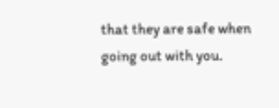that they are safe when going out with you.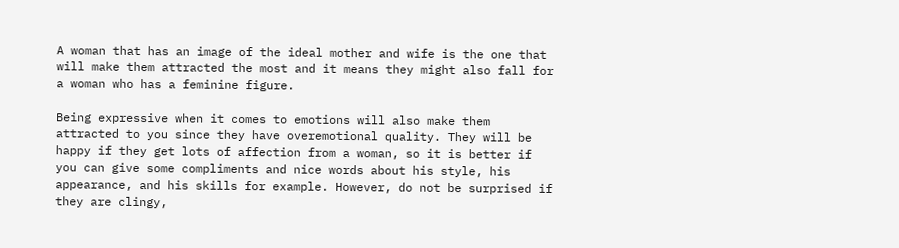A woman that has an image of the ideal mother and wife is the one that will make them attracted the most and it means they might also fall for a woman who has a feminine figure.

Being expressive when it comes to emotions will also make them attracted to you since they have overemotional quality. They will be happy if they get lots of affection from a woman, so it is better if you can give some compliments and nice words about his style, his appearance, and his skills for example. However, do not be surprised if they are clingy,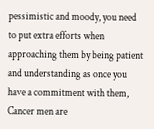pessimistic and moody, you need to put extra efforts when approaching them by being patient and understanding as once you have a commitment with them, Cancer men are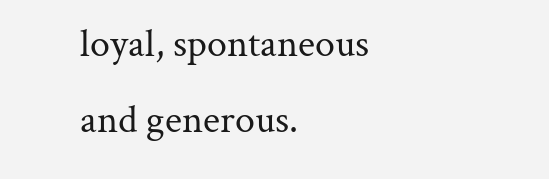loyal, spontaneous and generous.